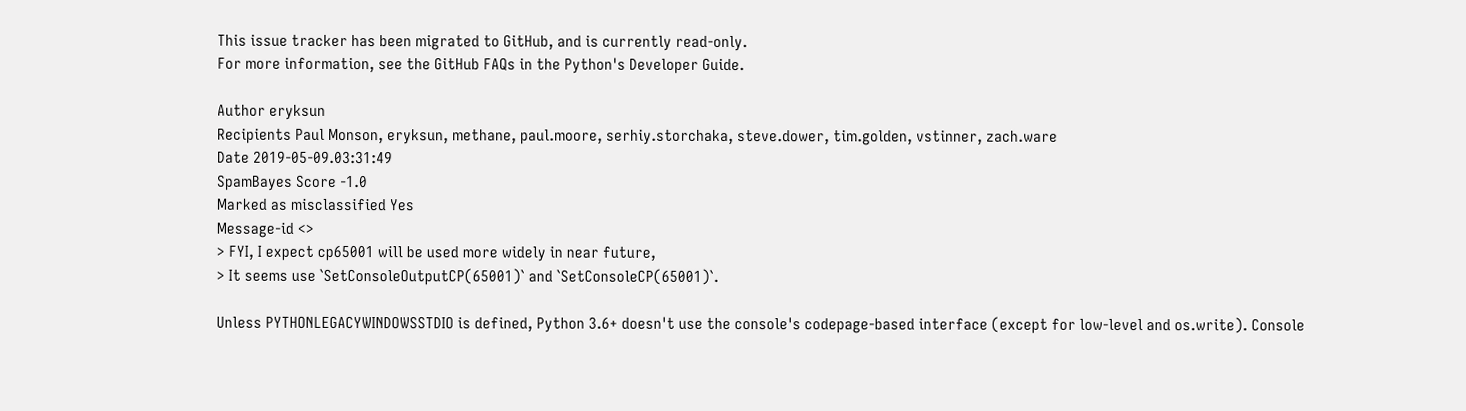This issue tracker has been migrated to GitHub, and is currently read-only.
For more information, see the GitHub FAQs in the Python's Developer Guide.

Author eryksun
Recipients Paul Monson, eryksun, methane, paul.moore, serhiy.storchaka, steve.dower, tim.golden, vstinner, zach.ware
Date 2019-05-09.03:31:49
SpamBayes Score -1.0
Marked as misclassified Yes
Message-id <>
> FYI, I expect cp65001 will be used more widely in near future,
> It seems use `SetConsoleOutputCP(65001)` and `SetConsoleCP(65001)`.

Unless PYTHONLEGACYWINDOWSSTDIO is defined, Python 3.6+ doesn't use the console's codepage-based interface (except for low-level and os.write). Console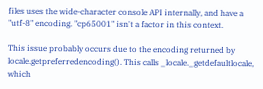files uses the wide-character console API internally, and have a "utf-8" encoding. "cp65001" isn't a factor in this context.

This issue probably occurs due to the encoding returned by locale.getpreferredencoding(). This calls _locale._getdefaultlocale, which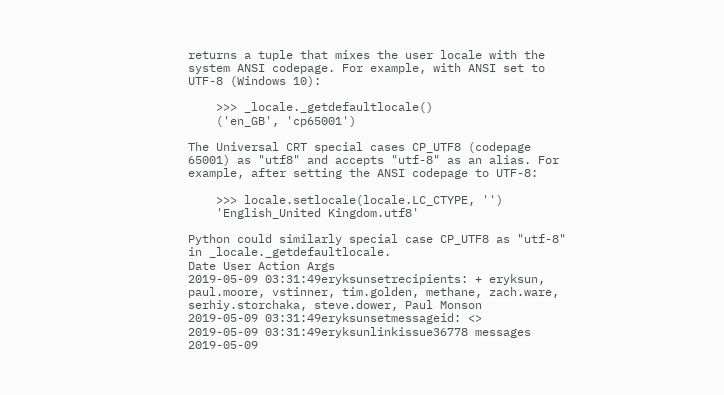returns a tuple that mixes the user locale with the system ANSI codepage. For example, with ANSI set to UTF-8 (Windows 10):

    >>> _locale._getdefaultlocale()
    ('en_GB', 'cp65001')

The Universal CRT special cases CP_UTF8 (codepage 65001) as "utf8" and accepts "utf-8" as an alias. For example, after setting the ANSI codepage to UTF-8:

    >>> locale.setlocale(locale.LC_CTYPE, '')
    'English_United Kingdom.utf8'

Python could similarly special case CP_UTF8 as "utf-8" in _locale._getdefaultlocale.
Date User Action Args
2019-05-09 03:31:49eryksunsetrecipients: + eryksun, paul.moore, vstinner, tim.golden, methane, zach.ware, serhiy.storchaka, steve.dower, Paul Monson
2019-05-09 03:31:49eryksunsetmessageid: <>
2019-05-09 03:31:49eryksunlinkissue36778 messages
2019-05-09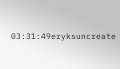03:31:49eryksuncreate